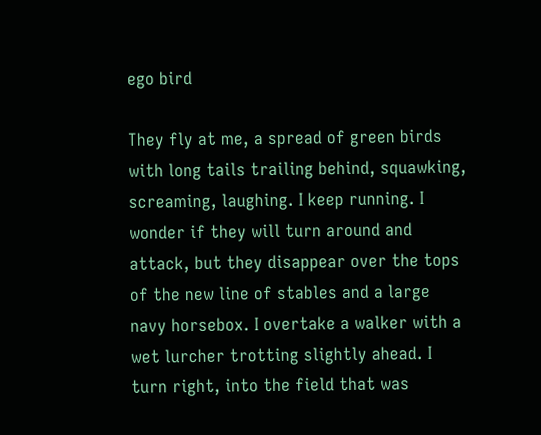ego bird

They fly at me, a spread of green birds with long tails trailing behind, squawking, screaming, laughing. I keep running. I wonder if they will turn around and attack, but they disappear over the tops of the new line of stables and a large navy horsebox. I overtake a walker with a wet lurcher trotting slightly ahead. I turn right, into the field that was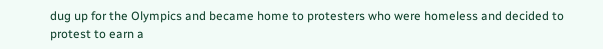dug up for the Olympics and became home to protesters who were homeless and decided to protest to earn a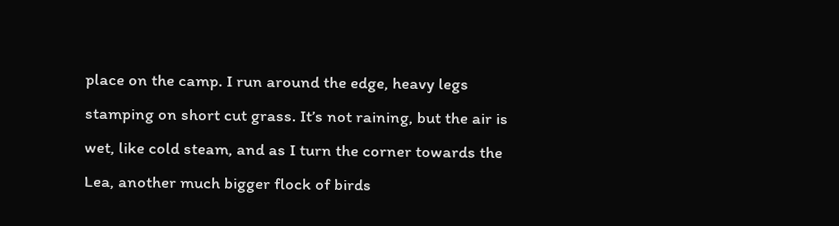place on the camp. I run around the edge, heavy legs stamping on short cut grass. It’s not raining, but the air is wet, like cold steam, and as I turn the corner towards the Lea, another much bigger flock of birds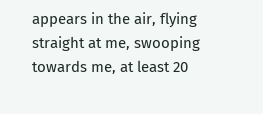appears in the air, flying straight at me, swooping towards me, at least 20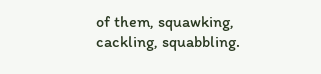of them, squawking, cackling, squabbling.